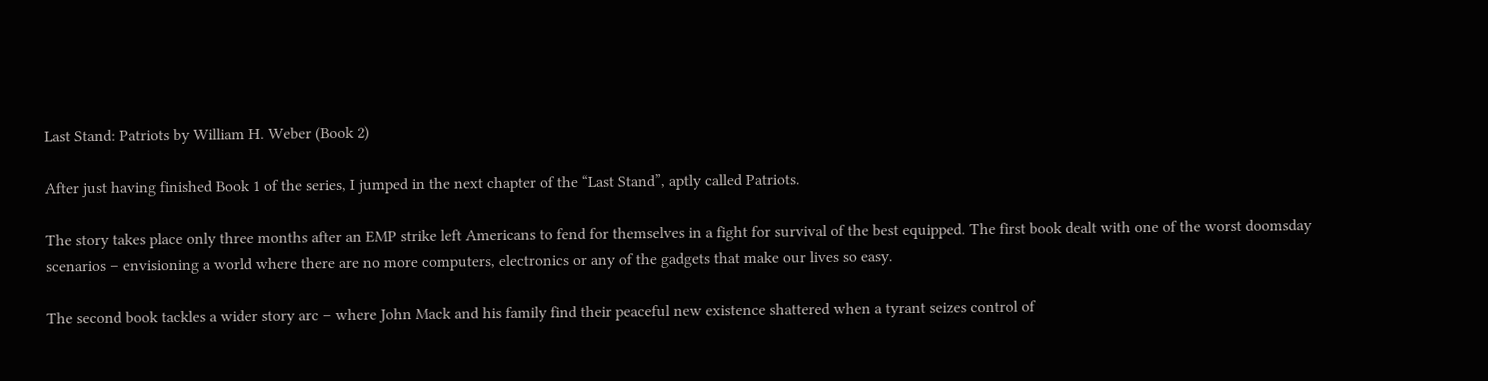Last Stand: Patriots by William H. Weber (Book 2)

After just having finished Book 1 of the series, I jumped in the next chapter of the “Last Stand”, aptly called Patriots.

The story takes place only three months after an EMP strike left Americans to fend for themselves in a fight for survival of the best equipped. The first book dealt with one of the worst doomsday scenarios – envisioning a world where there are no more computers, electronics or any of the gadgets that make our lives so easy.

The second book tackles a wider story arc – where John Mack and his family find their peaceful new existence shattered when a tyrant seizes control of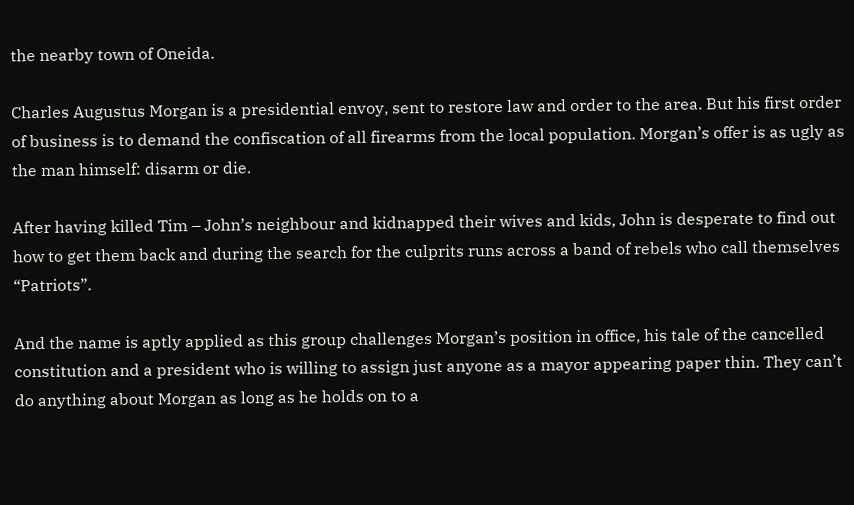the nearby town of Oneida.

Charles Augustus Morgan is a presidential envoy, sent to restore law and order to the area. But his first order of business is to demand the confiscation of all firearms from the local population. Morgan’s offer is as ugly as the man himself: disarm or die.

After having killed Tim – John’s neighbour and kidnapped their wives and kids, John is desperate to find out how to get them back and during the search for the culprits runs across a band of rebels who call themselves “Patriots”.

And the name is aptly applied as this group challenges Morgan’s position in office, his tale of the cancelled constitution and a president who is willing to assign just anyone as a mayor appearing paper thin. They can’t do anything about Morgan as long as he holds on to a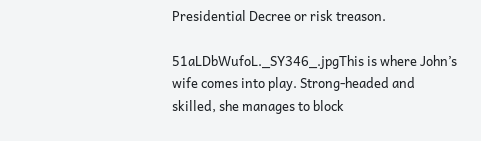Presidential Decree or risk treason.

51aLDbWufoL._SY346_.jpgThis is where John’s wife comes into play. Strong-headed and skilled, she manages to block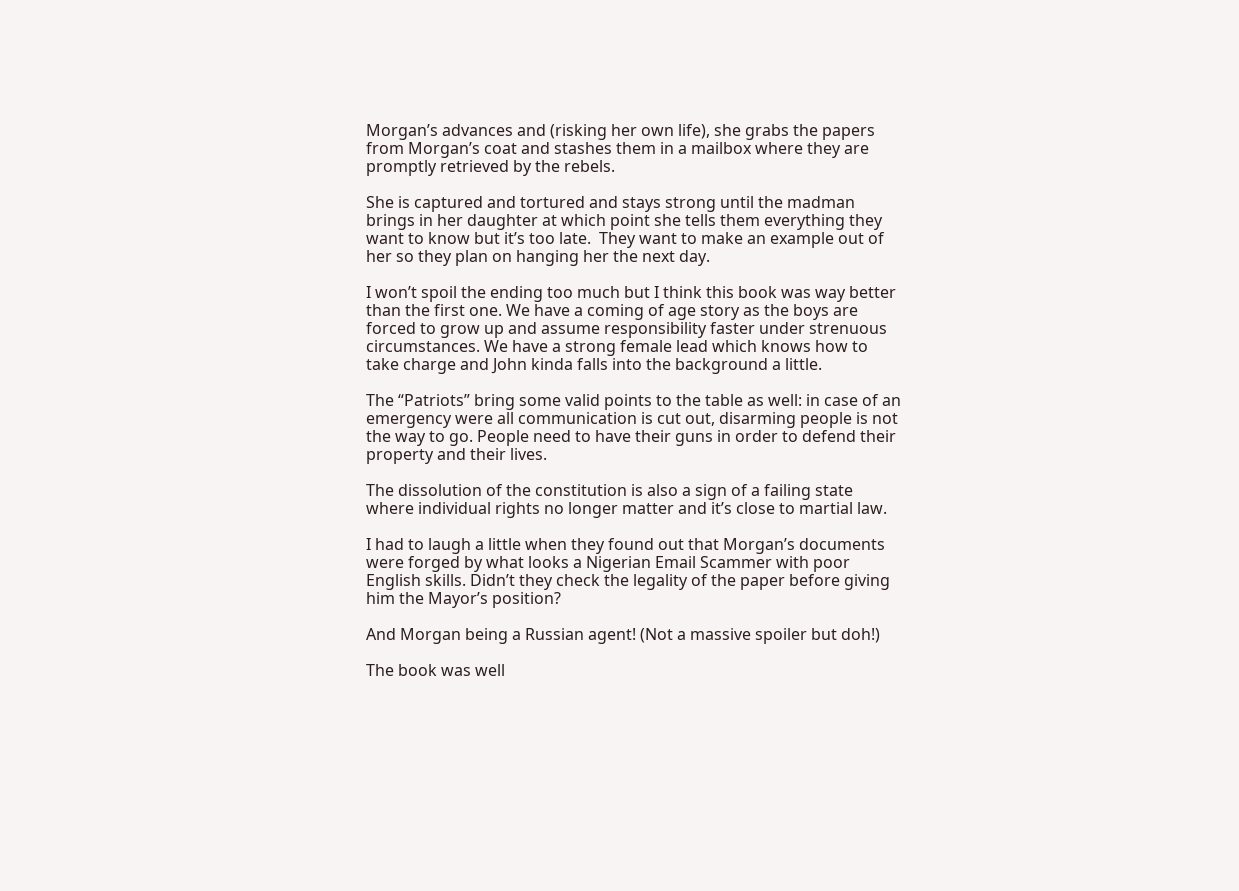Morgan’s advances and (risking her own life), she grabs the papers from Morgan’s coat and stashes them in a mailbox where they are promptly retrieved by the rebels.

She is captured and tortured and stays strong until the madman brings in her daughter at which point she tells them everything they want to know but it’s too late.  They want to make an example out of her so they plan on hanging her the next day.

I won’t spoil the ending too much but I think this book was way better than the first one. We have a coming of age story as the boys are forced to grow up and assume responsibility faster under strenuous circumstances. We have a strong female lead which knows how to take charge and John kinda falls into the background a little.

The “Patriots” bring some valid points to the table as well: in case of an emergency were all communication is cut out, disarming people is not the way to go. People need to have their guns in order to defend their property and their lives.

The dissolution of the constitution is also a sign of a failing state where individual rights no longer matter and it’s close to martial law.

I had to laugh a little when they found out that Morgan’s documents were forged by what looks a Nigerian Email Scammer with poor English skills. Didn’t they check the legality of the paper before giving him the Mayor’s position?

And Morgan being a Russian agent! (Not a massive spoiler but doh!)

The book was well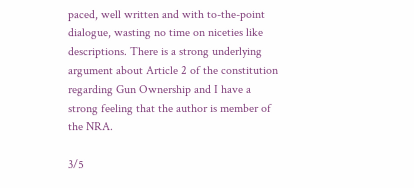paced, well written and with to-the-point dialogue, wasting no time on niceties like descriptions. There is a strong underlying argument about Article 2 of the constitution regarding Gun Ownership and I have a strong feeling that the author is member of the NRA.

3/5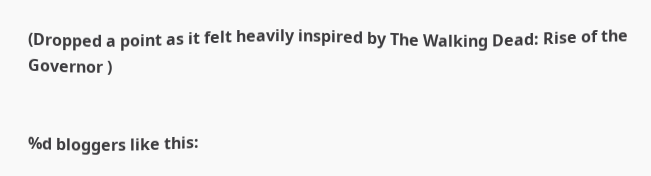(Dropped a point as it felt heavily inspired by The Walking Dead: Rise of the Governor )


%d bloggers like this: